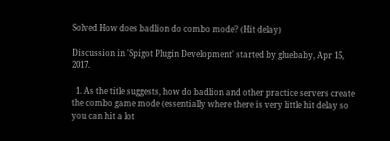Solved How does badlion do combo mode? (Hit delay)

Discussion in 'Spigot Plugin Development' started by gluebaby, Apr 15, 2017.

  1. As the title suggests, how do badlion and other practice servers create the combo game mode (essentially where there is very little hit delay so you can hit a lot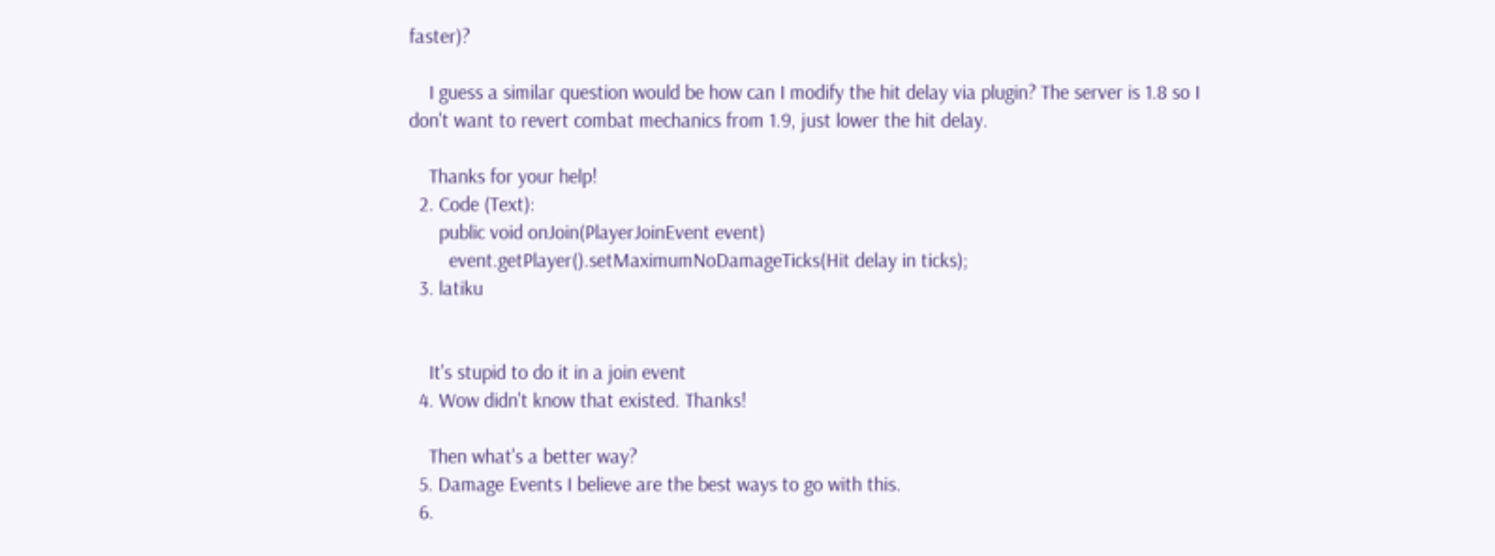faster)?

    I guess a similar question would be how can I modify the hit delay via plugin? The server is 1.8 so I don't want to revert combat mechanics from 1.9, just lower the hit delay.

    Thanks for your help!
  2. Code (Text):
      public void onJoin(PlayerJoinEvent event)
        event.getPlayer().setMaximumNoDamageTicks(Hit delay in ticks);
  3. latiku


    It's stupid to do it in a join event
  4. Wow didn't know that existed. Thanks!

    Then what's a better way?
  5. Damage Events I believe are the best ways to go with this.
  6.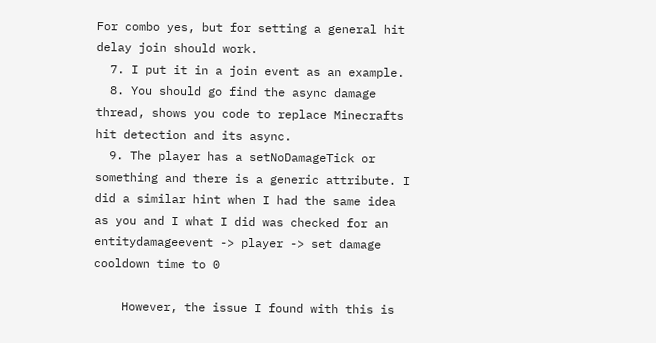For combo yes, but for setting a general hit delay join should work.
  7. I put it in a join event as an example.
  8. You should go find the async damage thread, shows you code to replace Minecrafts hit detection and its async.
  9. The player has a setNoDamageTick or something and there is a generic attribute. I did a similar hint when I had the same idea as you and I what I did was checked for an entitydamageevent -> player -> set damage cooldown time to 0

    However, the issue I found with this is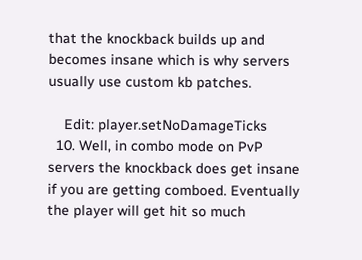that the knockback builds up and becomes insane which is why servers usually use custom kb patches.

    Edit: player.setNoDamageTicks
  10. Well, in combo mode on PvP servers the knockback does get insane if you are getting comboed. Eventually the player will get hit so much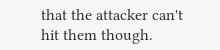that the attacker can't hit them though.